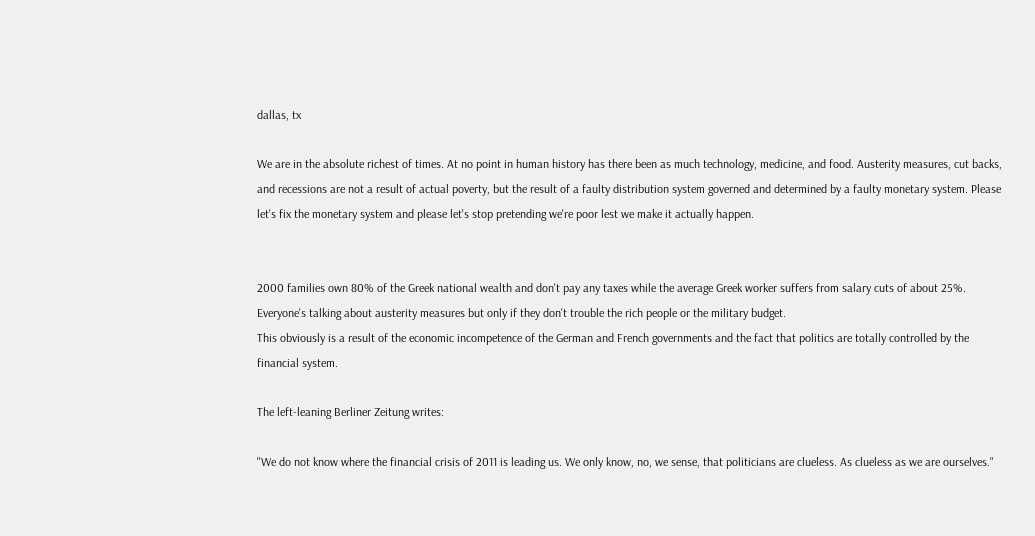dallas, tx

We are in the absolute richest of times. At no point in human history has there been as much technology, medicine, and food. Austerity measures, cut backs, and recessions are not a result of actual poverty, but the result of a faulty distribution system governed and determined by a faulty monetary system. Please let's fix the monetary system and please let's stop pretending we're poor lest we make it actually happen.


2000 families own 80% of the Greek national wealth and don't pay any taxes while the average Greek worker suffers from salary cuts of about 25%.
Everyone's talking about austerity measures but only if they don't trouble the rich people or the military budget.
This obviously is a result of the economic incompetence of the German and French governments and the fact that politics are totally controlled by the financial system.

The left-leaning Berliner Zeitung writes:

"We do not know where the financial crisis of 2011 is leading us. We only know, no, we sense, that politicians are clueless. As clueless as we are ourselves."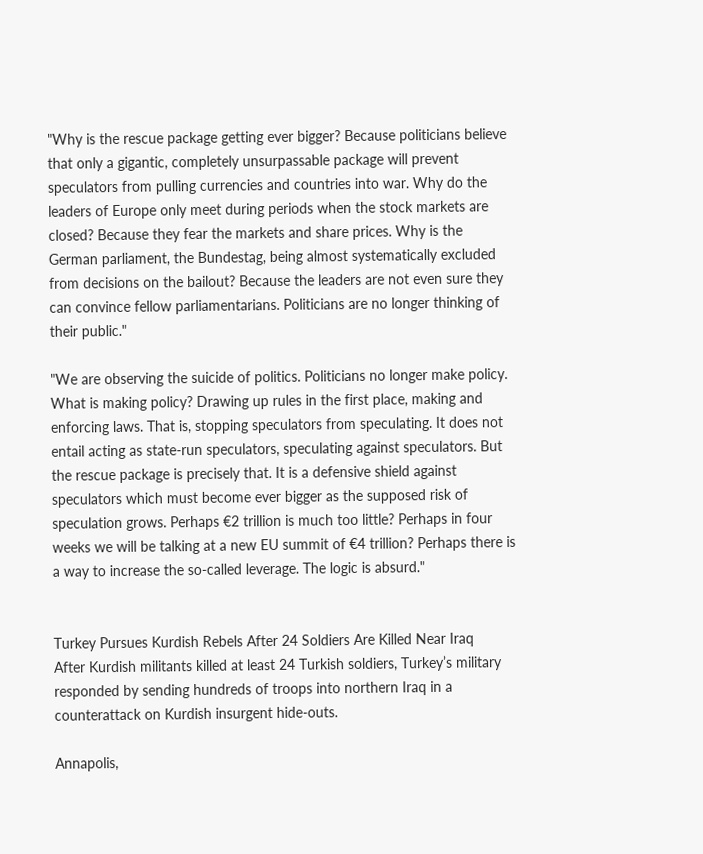"Why is the rescue package getting ever bigger? Because politicians believe that only a gigantic, completely unsurpassable package will prevent speculators from pulling currencies and countries into war. Why do the leaders of Europe only meet during periods when the stock markets are closed? Because they fear the markets and share prices. Why is the German parliament, the Bundestag, being almost systematically excluded from decisions on the bailout? Because the leaders are not even sure they can convince fellow parliamentarians. Politicians are no longer thinking of their public."

"We are observing the suicide of politics. Politicians no longer make policy. What is making policy? Drawing up rules in the first place, making and enforcing laws. That is, stopping speculators from speculating. It does not entail acting as state-run speculators, speculating against speculators. But the rescue package is precisely that. It is a defensive shield against speculators which must become ever bigger as the supposed risk of speculation grows. Perhaps €2 trillion is much too little? Perhaps in four weeks we will be talking at a new EU summit of €4 trillion? Perhaps there is a way to increase the so-called leverage. The logic is absurd."


Turkey Pursues Kurdish Rebels After 24 Soldiers Are Killed Near Iraq
After Kurdish militants killed at least 24 Turkish soldiers, Turkey’s military responded by sending hundreds of troops into northern Iraq in a counterattack on Kurdish insurgent hide-outs.

Annapolis,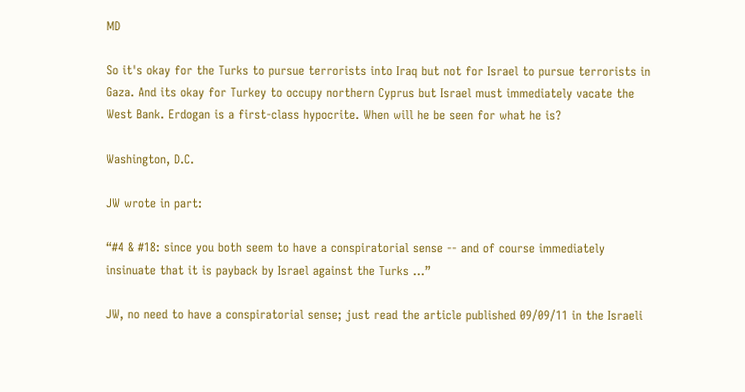MD

So it's okay for the Turks to pursue terrorists into Iraq but not for Israel to pursue terrorists in Gaza. And its okay for Turkey to occupy northern Cyprus but Israel must immediately vacate the West Bank. Erdogan is a first-class hypocrite. When will he be seen for what he is?

Washington, D.C.

JW wrote in part:

“#4 & #18: since you both seem to have a conspiratorial sense -- and of course immediately insinuate that it is payback by Israel against the Turks …”

JW, no need to have a conspiratorial sense; just read the article published 09/09/11 in the Israeli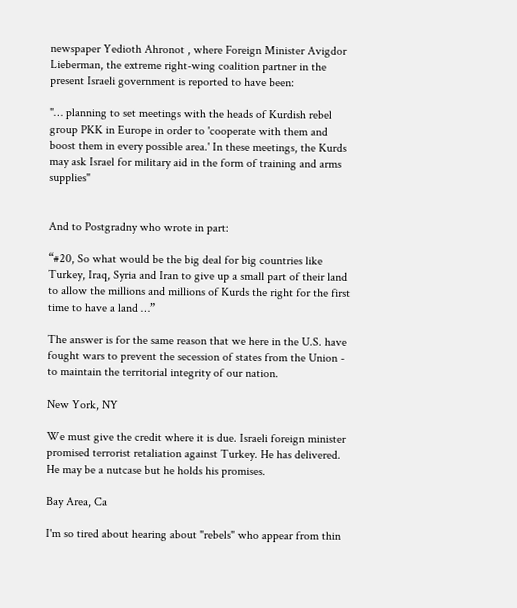newspaper Yedioth Ahronot , where Foreign Minister Avigdor Lieberman, the extreme right-wing coalition partner in the present Israeli government is reported to have been:

"… planning to set meetings with the heads of Kurdish rebel group PKK in Europe in order to 'cooperate with them and boost them in every possible area.' In these meetings, the Kurds may ask Israel for military aid in the form of training and arms supplies"


And to Postgradny who wrote in part:

“#20, So what would be the big deal for big countries like Turkey, Iraq, Syria and Iran to give up a small part of their land to allow the millions and millions of Kurds the right for the first time to have a land …”

The answer is for the same reason that we here in the U.S. have fought wars to prevent the secession of states from the Union - to maintain the territorial integrity of our nation.

New York, NY

We must give the credit where it is due. Israeli foreign minister promised terrorist retaliation against Turkey. He has delivered. He may be a nutcase but he holds his promises.

Bay Area, Ca

I'm so tired about hearing about "rebels" who appear from thin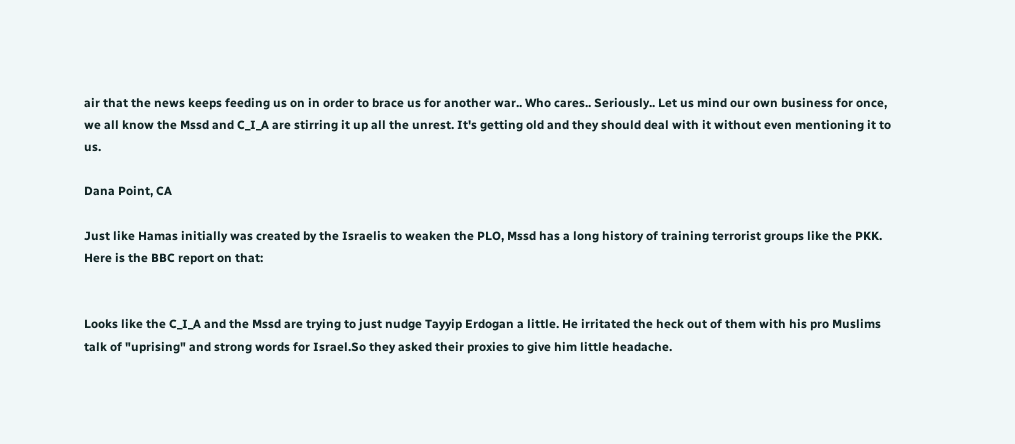air that the news keeps feeding us on in order to brace us for another war.. Who cares.. Seriously.. Let us mind our own business for once, we all know the Mssd and C_I_A are stirring it up all the unrest. It's getting old and they should deal with it without even mentioning it to us.

Dana Point, CA

Just like Hamas initially was created by the Israelis to weaken the PLO, Mssd has a long history of training terrorist groups like the PKK.
Here is the BBC report on that:


Looks like the C_I_A and the Mssd are trying to just nudge Tayyip Erdogan a little. He irritated the heck out of them with his pro Muslims talk of "uprising" and strong words for Israel.So they asked their proxies to give him little headache.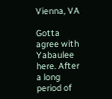Vienna, VA

Gotta agree with Yabaulee here. After a long period of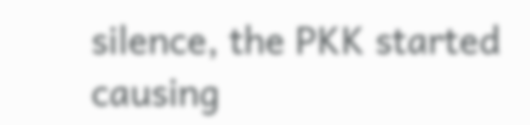silence, the PKK started causing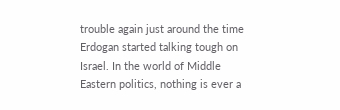trouble again just around the time Erdogan started talking tough on Israel. In the world of Middle Eastern politics, nothing is ever a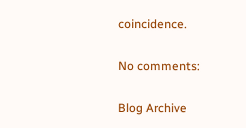coincidence.

No comments:

Blog Archive